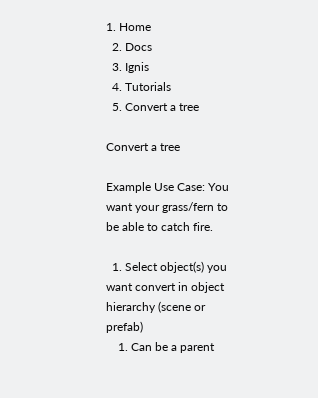1. Home
  2. Docs
  3. Ignis
  4. Tutorials
  5. Convert a tree

Convert a tree

Example Use Case: You want your grass/fern to be able to catch fire.

  1. Select object(s) you want convert in object hierarchy (scene or prefab)
    1. Can be a parent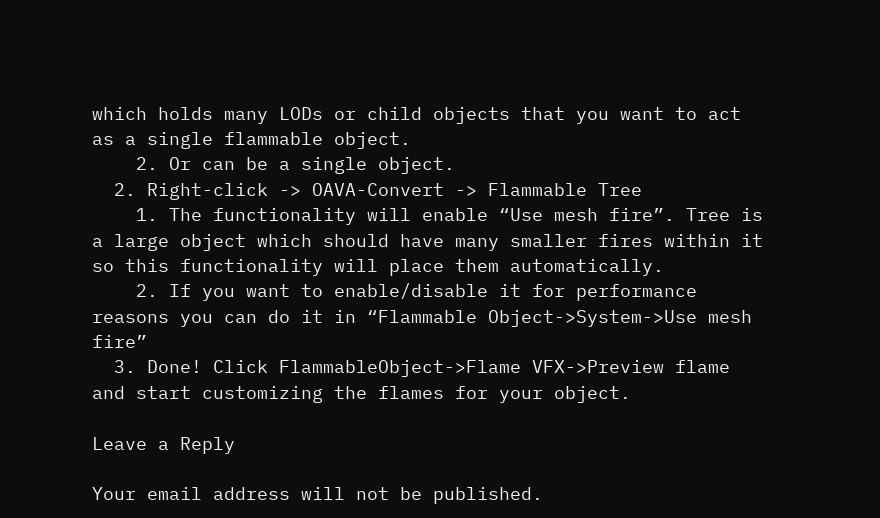which holds many LODs or child objects that you want to act as a single flammable object.
    2. Or can be a single object.
  2. Right-click -> OAVA-Convert -> Flammable Tree
    1. The functionality will enable “Use mesh fire”. Tree is a large object which should have many smaller fires within it so this functionality will place them automatically.
    2. If you want to enable/disable it for performance reasons you can do it in “Flammable Object->System->Use mesh fire”
  3. Done! Click FlammableObject->Flame VFX->Preview flame and start customizing the flames for your object.

Leave a Reply

Your email address will not be published.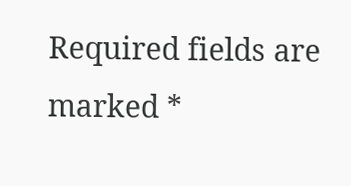Required fields are marked *